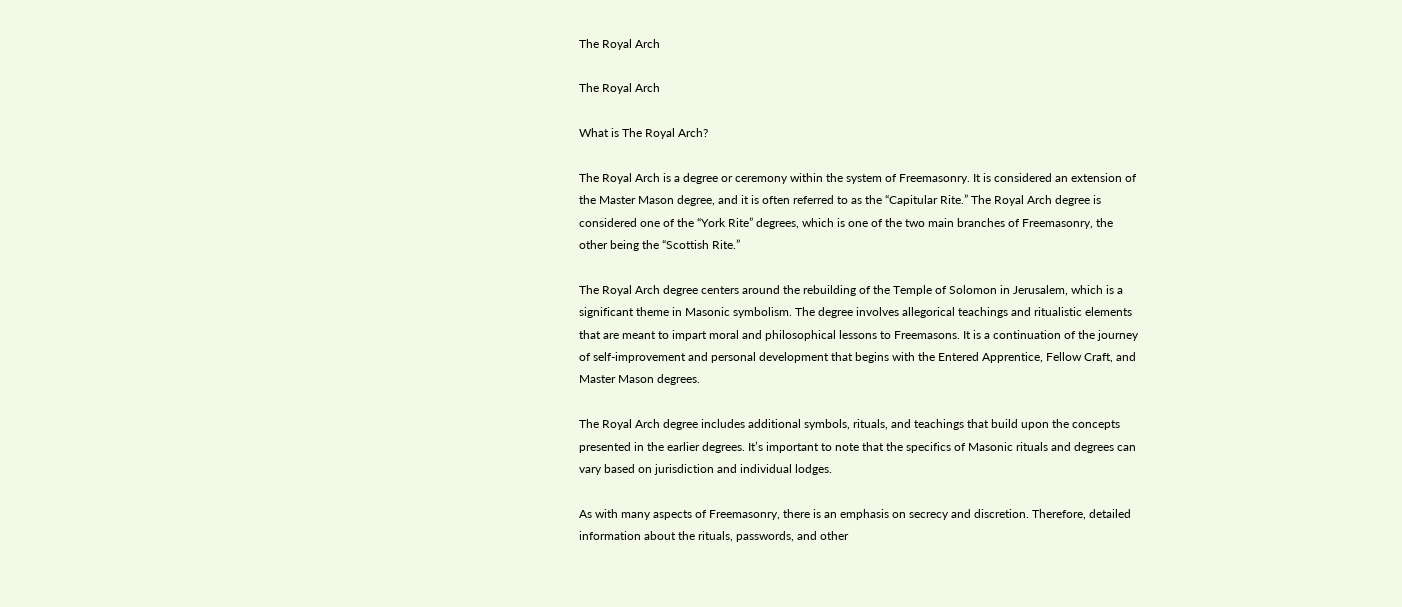The Royal Arch

The Royal Arch

What is The Royal Arch?

The Royal Arch is a degree or ceremony within the system of Freemasonry. It is considered an extension of the Master Mason degree, and it is often referred to as the “Capitular Rite.” The Royal Arch degree is considered one of the “York Rite” degrees, which is one of the two main branches of Freemasonry, the other being the “Scottish Rite.”

The Royal Arch degree centers around the rebuilding of the Temple of Solomon in Jerusalem, which is a significant theme in Masonic symbolism. The degree involves allegorical teachings and ritualistic elements that are meant to impart moral and philosophical lessons to Freemasons. It is a continuation of the journey of self-improvement and personal development that begins with the Entered Apprentice, Fellow Craft, and Master Mason degrees.

The Royal Arch degree includes additional symbols, rituals, and teachings that build upon the concepts presented in the earlier degrees. It’s important to note that the specifics of Masonic rituals and degrees can vary based on jurisdiction and individual lodges.

As with many aspects of Freemasonry, there is an emphasis on secrecy and discretion. Therefore, detailed information about the rituals, passwords, and other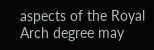aspects of the Royal Arch degree may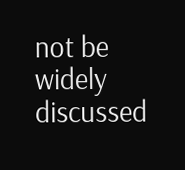not be widely discussed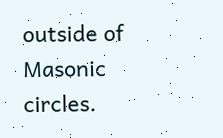outside of Masonic circles.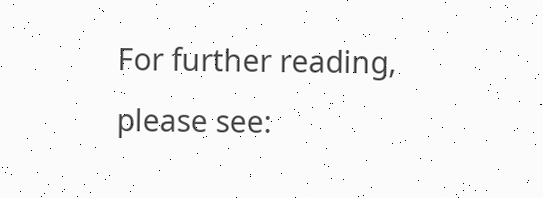For further reading, please see: